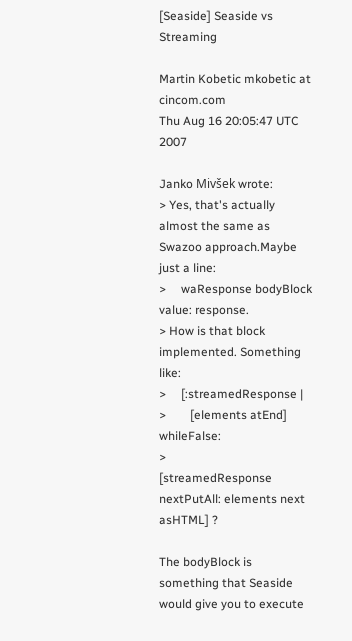[Seaside] Seaside vs Streaming

Martin Kobetic mkobetic at cincom.com
Thu Aug 16 20:05:47 UTC 2007

Janko Mivšek wrote:
> Yes, that's actually almost the same as Swazoo approach.Maybe just a line:
>     waResponse bodyBlock value: response.
> How is that block implemented. Something like:
>     [:streamedResponse |
>        [elements atEnd] whileFalse:
>            [streamedResponse nextPutAll: elements next asHTML] ?

The bodyBlock is something that Seaside would give you to execute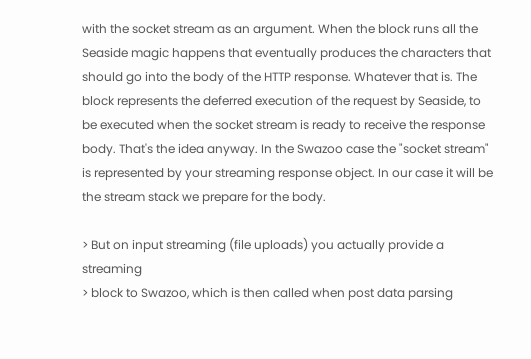with the socket stream as an argument. When the block runs all the Seaside magic happens that eventually produces the characters that should go into the body of the HTTP response. Whatever that is. The block represents the deferred execution of the request by Seaside, to be executed when the socket stream is ready to receive the response body. That's the idea anyway. In the Swazoo case the "socket stream" is represented by your streaming response object. In our case it will be the stream stack we prepare for the body.

> But on input streaming (file uploads) you actually provide a streaming
> block to Swazoo, which is then called when post data parsing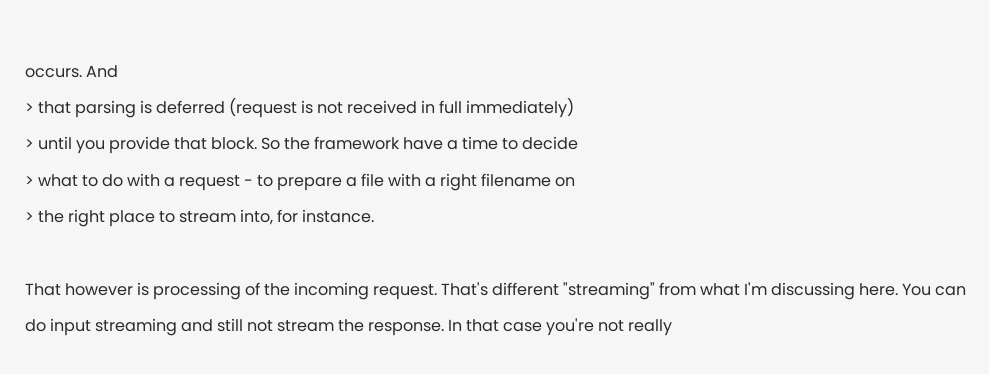occurs. And
> that parsing is deferred (request is not received in full immediately)
> until you provide that block. So the framework have a time to decide
> what to do with a request - to prepare a file with a right filename on
> the right place to stream into, for instance.

That however is processing of the incoming request. That's different "streaming" from what I'm discussing here. You can do input streaming and still not stream the response. In that case you're not really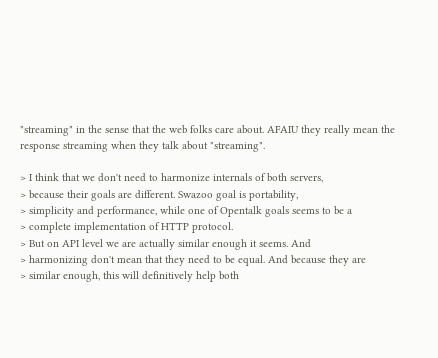"streaming" in the sense that the web folks care about. AFAIU they really mean the response streaming when they talk about "streaming".

> I think that we don't need to harmonize internals of both servers,
> because their goals are different. Swazoo goal is portability,
> simplicity and performance, while one of Opentalk goals seems to be a
> complete implementation of HTTP protocol.
> But on API level we are actually similar enough it seems. And
> harmonizing don't mean that they need to be equal. And because they are
> similar enough, this will definitively help both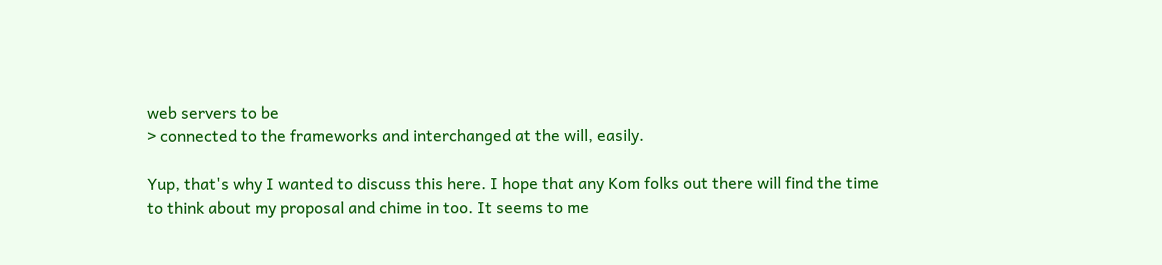web servers to be
> connected to the frameworks and interchanged at the will, easily.

Yup, that's why I wanted to discuss this here. I hope that any Kom folks out there will find the time to think about my proposal and chime in too. It seems to me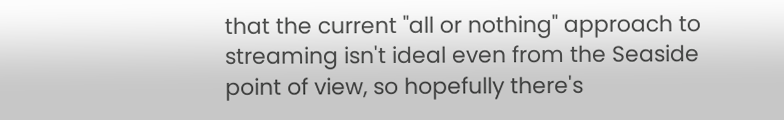that the current "all or nothing" approach to streaming isn't ideal even from the Seaside point of view, so hopefully there's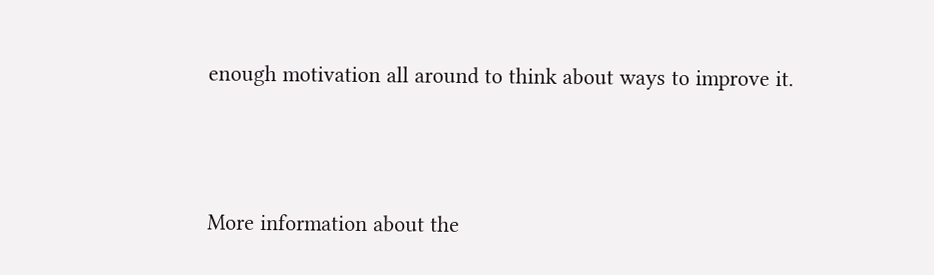enough motivation all around to think about ways to improve it.



More information about the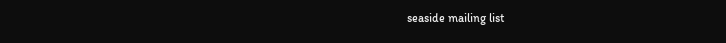seaside mailing list